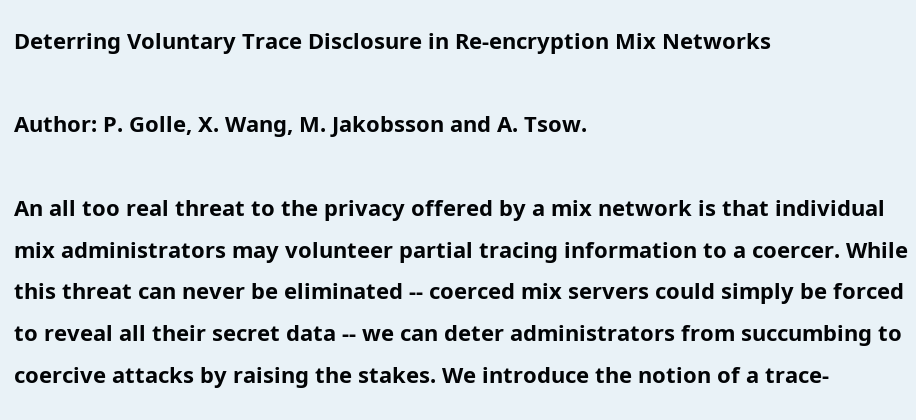Deterring Voluntary Trace Disclosure in Re-encryption Mix Networks

Author: P. Golle, X. Wang, M. Jakobsson and A. Tsow.

An all too real threat to the privacy offered by a mix network is that individual mix administrators may volunteer partial tracing information to a coercer. While this threat can never be eliminated -- coerced mix servers could simply be forced to reveal all their secret data -- we can deter administrators from succumbing to coercive attacks by raising the stakes. We introduce the notion of a trace-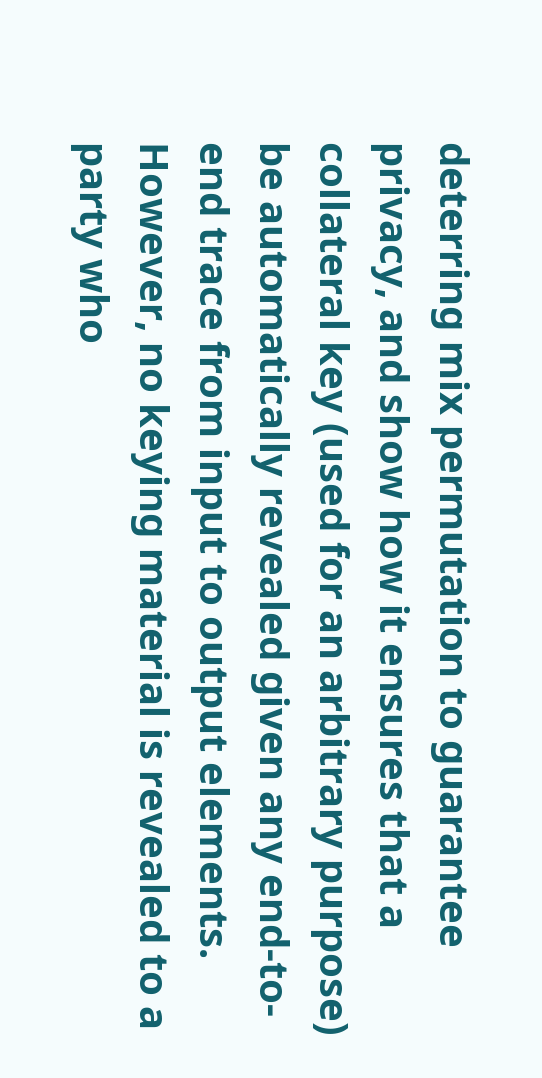deterring mix permutation to guarantee privacy, and show how it ensures that a collateral key (used for an arbitrary purpose) be automatically revealed given any end-to-end trace from input to output elements. However, no keying material is revealed to a party who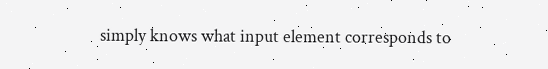simply knows what input element corresponds to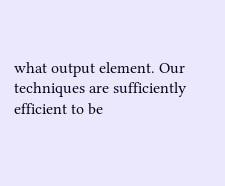what output element. Our techniques are sufficiently efficient to be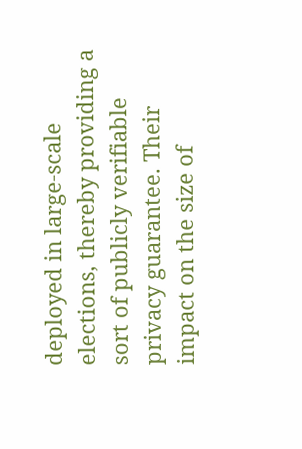deployed in large-scale elections, thereby providing a sort of publicly verifiable privacy guarantee. Their impact on the size of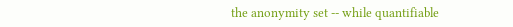the anonymity set -- while quantifiable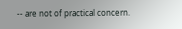-- are not of practical concern.